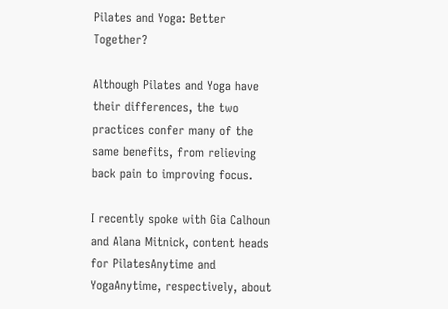Pilates and Yoga: Better Together?

Although Pilates and Yoga have their differences, the two practices confer many of the same benefits, from relieving back pain to improving focus.

I recently spoke with Gia Calhoun and Alana Mitnick, content heads for PilatesAnytime and YogaAnytime, respectively, about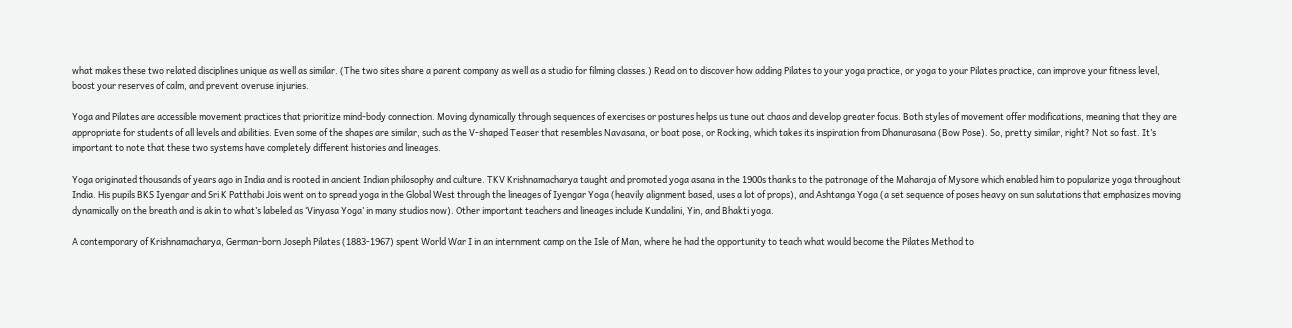what makes these two related disciplines unique as well as similar. (The two sites share a parent company as well as a studio for filming classes.) Read on to discover how adding Pilates to your yoga practice, or yoga to your Pilates practice, can improve your fitness level, boost your reserves of calm, and prevent overuse injuries.

Yoga and Pilates are accessible movement practices that prioritize mind-body connection. Moving dynamically through sequences of exercises or postures helps us tune out chaos and develop greater focus. Both styles of movement offer modifications, meaning that they are appropriate for students of all levels and abilities. Even some of the shapes are similar, such as the V-shaped Teaser that resembles Navasana, or boat pose, or Rocking, which takes its inspiration from Dhanurasana (Bow Pose). So, pretty similar, right? Not so fast. It’s important to note that these two systems have completely different histories and lineages.

Yoga originated thousands of years ago in India and is rooted in ancient Indian philosophy and culture. TKV Krishnamacharya taught and promoted yoga asana in the 1900s thanks to the patronage of the Maharaja of Mysore which enabled him to popularize yoga throughout India. His pupils BKS Iyengar and Sri K Patthabi Jois went on to spread yoga in the Global West through the lineages of Iyengar Yoga (heavily alignment based, uses a lot of props), and Ashtanga Yoga (a set sequence of poses heavy on sun salutations that emphasizes moving dynamically on the breath and is akin to what’s labeled as ‘Vinyasa Yoga’ in many studios now). Other important teachers and lineages include Kundalini, Yin, and Bhakti yoga.

A contemporary of Krishnamacharya, German-born Joseph Pilates (1883-1967) spent World War I in an internment camp on the Isle of Man, where he had the opportunity to teach what would become the Pilates Method to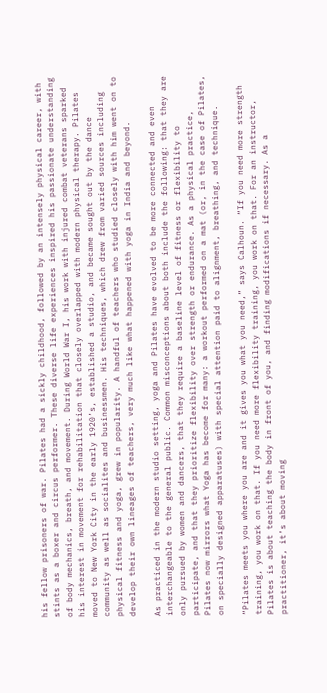his fellow prisoners of war. Pilates had a sickly childhood, followed by an intensely physical career, with stints as a boxer and circus performer. These diverse life experiences inspired his passionate understanding of body mechanics, breath, and movement. During World War I, his work with injured combat veterans sparked his interest in movement for rehabilitation that closely overlapped with modern physical therapy. Pilates moved to New York City in the early 1920’s, established a studio, and became sought out by the dance community as well as socialites and businessmen. His techniques, which drew from varied sources including physical fitness and yoga, grew in popularity. A handful of teachers who studied closely with him went on to develop their own lineages of teachers, very much like what happened with yoga in India and beyond.

As practiced in the modern studio setting, yoga and Pilates have evolved to be more connected and even interchangeable to the general public. Common misconceptions about both include the following: that they are only pursued by women and dancers, that they require a baseline level of fitness or flexibility to participate, and that they prioritize flexibility over strength or endurance. As a physical practice, Pilates now mirrors what Yoga has become for many: a workout performed on a mat (or, in the case of Pilates, on specially designed apparatuses) with special attention paid to alignment, breathing, and technique.

“Pilates meets you where you are and it gives you what you need,” says Calhoun. “If you need more strength training, you work on that. If you need more flexibility training, you work on that. For an instructor, Pilates is about teaching the body in front of you, and finding modifications if necessary. As a practitioner, it’s about moving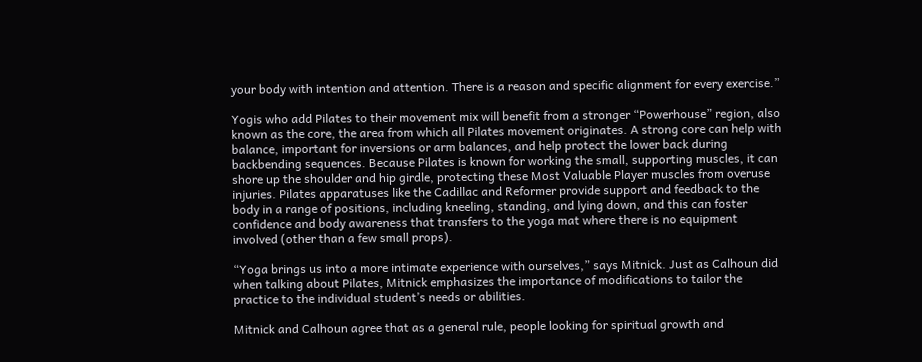your body with intention and attention. There is a reason and specific alignment for every exercise.”

Yogis who add Pilates to their movement mix will benefit from a stronger “Powerhouse” region, also known as the core, the area from which all Pilates movement originates. A strong core can help with balance, important for inversions or arm balances, and help protect the lower back during backbending sequences. Because Pilates is known for working the small, supporting muscles, it can shore up the shoulder and hip girdle, protecting these Most Valuable Player muscles from overuse injuries. Pilates apparatuses like the Cadillac and Reformer provide support and feedback to the body in a range of positions, including kneeling, standing, and lying down, and this can foster confidence and body awareness that transfers to the yoga mat where there is no equipment involved (other than a few small props).

“Yoga brings us into a more intimate experience with ourselves,” says Mitnick. Just as Calhoun did when talking about Pilates, Mitnick emphasizes the importance of modifications to tailor the practice to the individual student’s needs or abilities.

Mitnick and Calhoun agree that as a general rule, people looking for spiritual growth and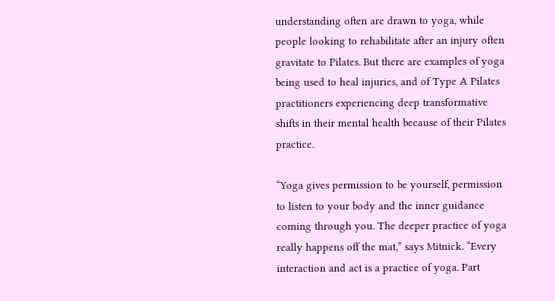understanding often are drawn to yoga, while people looking to rehabilitate after an injury often gravitate to Pilates. But there are examples of yoga being used to heal injuries, and of Type A Pilates practitioners experiencing deep transformative shifts in their mental health because of their Pilates practice.

“Yoga gives permission to be yourself, permission to listen to your body and the inner guidance coming through you. The deeper practice of yoga really happens off the mat,” says Mitnick. “Every interaction and act is a practice of yoga. Part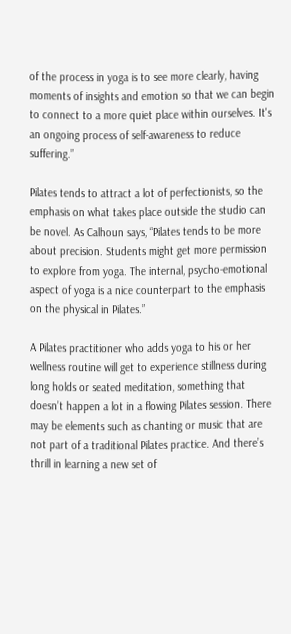of the process in yoga is to see more clearly, having moments of insights and emotion so that we can begin to connect to a more quiet place within ourselves. It's an ongoing process of self-awareness to reduce suffering.”

Pilates tends to attract a lot of perfectionists, so the emphasis on what takes place outside the studio can be novel. As Calhoun says, “Pilates tends to be more about precision. Students might get more permission to explore from yoga. The internal, psycho-emotional aspect of yoga is a nice counterpart to the emphasis on the physical in Pilates.”

A Pilates practitioner who adds yoga to his or her wellness routine will get to experience stillness during long holds or seated meditation, something that doesn’t happen a lot in a flowing Pilates session. There may be elements such as chanting or music that are not part of a traditional Pilates practice. And there’s thrill in learning a new set of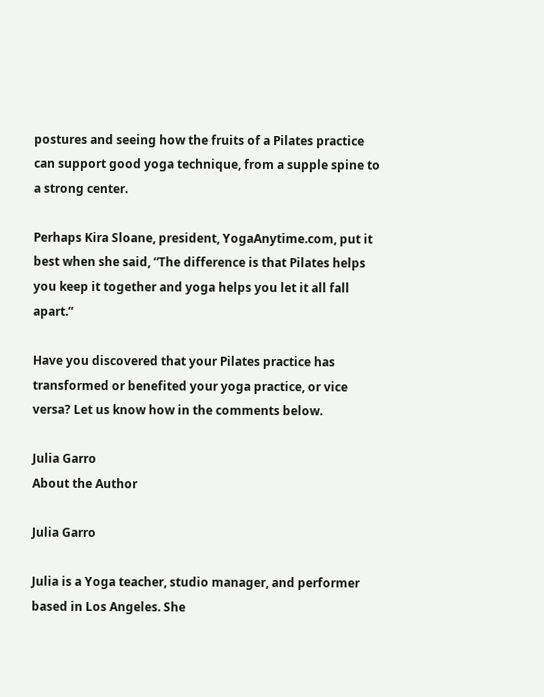postures and seeing how the fruits of a Pilates practice can support good yoga technique, from a supple spine to a strong center.

Perhaps Kira Sloane, president, YogaAnytime.com, put it best when she said, “The difference is that Pilates helps you keep it together and yoga helps you let it all fall apart.”

Have you discovered that your Pilates practice has transformed or benefited your yoga practice, or vice versa? Let us know how in the comments below.

Julia Garro
About the Author

Julia Garro

Julia is a Yoga teacher, studio manager, and performer based in Los Angeles. She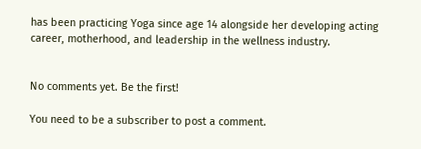has been practicing Yoga since age 14 alongside her developing acting career, motherhood, and leadership in the wellness industry.


No comments yet. Be the first!

You need to be a subscriber to post a comment.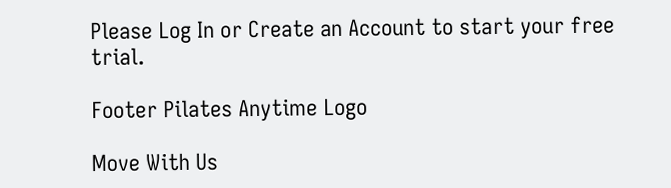Please Log In or Create an Account to start your free trial.

Footer Pilates Anytime Logo

Move With Us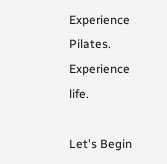Experience Pilates. Experience life.

Let's Begin